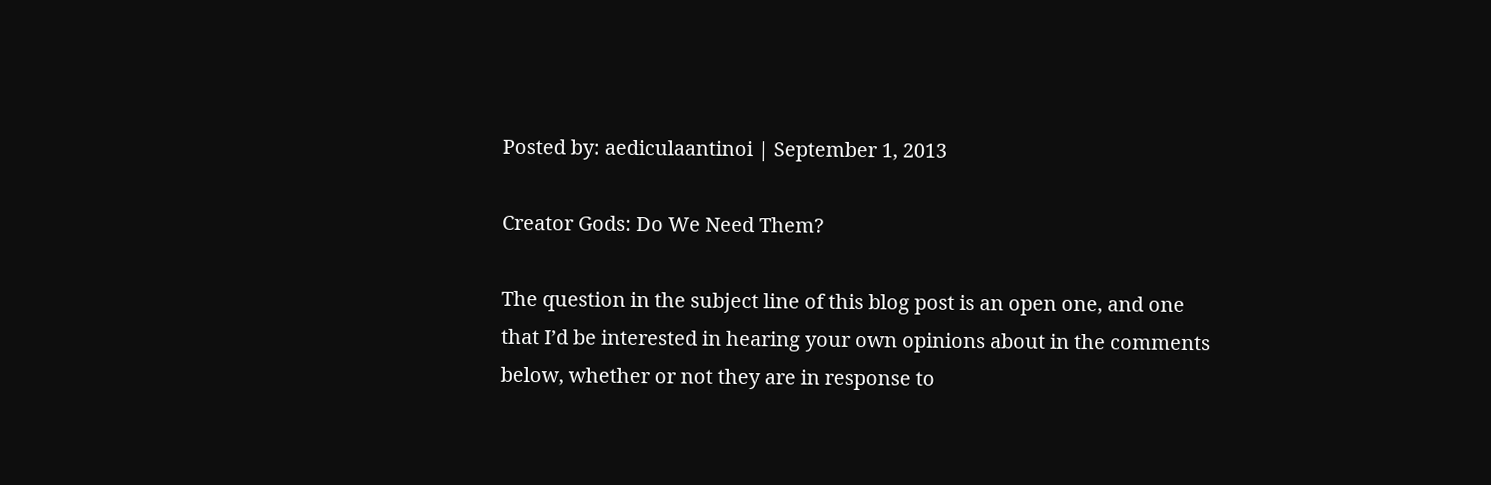Posted by: aediculaantinoi | September 1, 2013

Creator Gods: Do We Need Them?

The question in the subject line of this blog post is an open one, and one that I’d be interested in hearing your own opinions about in the comments below, whether or not they are in response to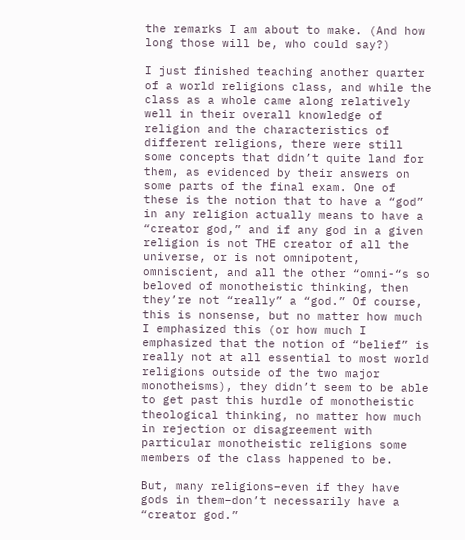the remarks I am about to make. (And how long those will be, who could say?)

I just finished teaching another quarter of a world religions class, and while the class as a whole came along relatively well in their overall knowledge of religion and the characteristics of different religions, there were still some concepts that didn’t quite land for them, as evidenced by their answers on some parts of the final exam. One of these is the notion that to have a “god” in any religion actually means to have a “creator god,” and if any god in a given religion is not THE creator of all the universe, or is not omnipotent, omniscient, and all the other “omni-“s so beloved of monotheistic thinking, then they’re not “really” a “god.” Of course, this is nonsense, but no matter how much I emphasized this (or how much I emphasized that the notion of “belief” is really not at all essential to most world religions outside of the two major monotheisms), they didn’t seem to be able to get past this hurdle of monotheistic theological thinking, no matter how much in rejection or disagreement with particular monotheistic religions some members of the class happened to be.

But, many religions–even if they have gods in them–don’t necessarily have a “creator god.”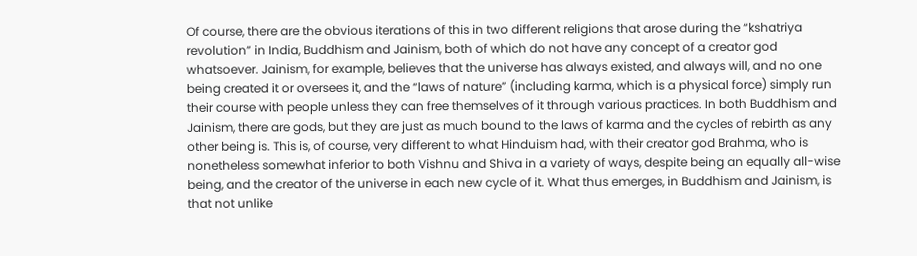Of course, there are the obvious iterations of this in two different religions that arose during the “kshatriya revolution” in India, Buddhism and Jainism, both of which do not have any concept of a creator god whatsoever. Jainism, for example, believes that the universe has always existed, and always will, and no one being created it or oversees it, and the “laws of nature” (including karma, which is a physical force) simply run their course with people unless they can free themselves of it through various practices. In both Buddhism and Jainism, there are gods, but they are just as much bound to the laws of karma and the cycles of rebirth as any other being is. This is, of course, very different to what Hinduism had, with their creator god Brahma, who is nonetheless somewhat inferior to both Vishnu and Shiva in a variety of ways, despite being an equally all-wise being, and the creator of the universe in each new cycle of it. What thus emerges, in Buddhism and Jainism, is that not unlike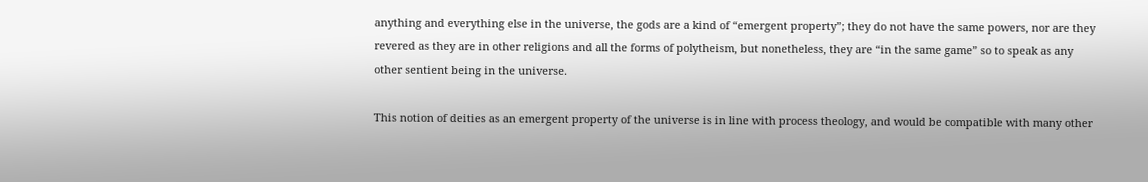anything and everything else in the universe, the gods are a kind of “emergent property”; they do not have the same powers, nor are they revered as they are in other religions and all the forms of polytheism, but nonetheless, they are “in the same game” so to speak as any other sentient being in the universe.

This notion of deities as an emergent property of the universe is in line with process theology, and would be compatible with many other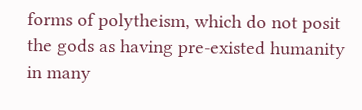forms of polytheism, which do not posit the gods as having pre-existed humanity in many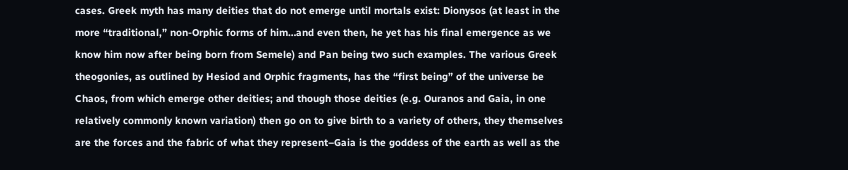cases. Greek myth has many deities that do not emerge until mortals exist: Dionysos (at least in the more “traditional,” non-Orphic forms of him…and even then, he yet has his final emergence as we know him now after being born from Semele) and Pan being two such examples. The various Greek theogonies, as outlined by Hesiod and Orphic fragments, has the “first being” of the universe be Chaos, from which emerge other deities; and though those deities (e.g. Ouranos and Gaia, in one relatively commonly known variation) then go on to give birth to a variety of others, they themselves are the forces and the fabric of what they represent–Gaia is the goddess of the earth as well as the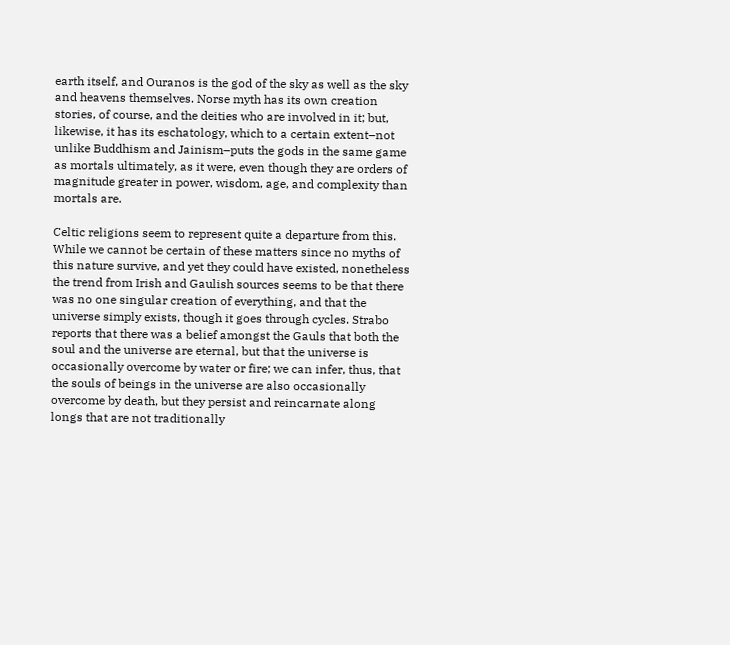earth itself, and Ouranos is the god of the sky as well as the sky and heavens themselves. Norse myth has its own creation stories, of course, and the deities who are involved in it; but, likewise, it has its eschatology, which to a certain extent–not unlike Buddhism and Jainism–puts the gods in the same game as mortals ultimately, as it were, even though they are orders of magnitude greater in power, wisdom, age, and complexity than mortals are.

Celtic religions seem to represent quite a departure from this. While we cannot be certain of these matters since no myths of this nature survive, and yet they could have existed, nonetheless the trend from Irish and Gaulish sources seems to be that there was no one singular creation of everything, and that the universe simply exists, though it goes through cycles. Strabo reports that there was a belief amongst the Gauls that both the soul and the universe are eternal, but that the universe is occasionally overcome by water or fire; we can infer, thus, that the souls of beings in the universe are also occasionally overcome by death, but they persist and reincarnate along longs that are not traditionally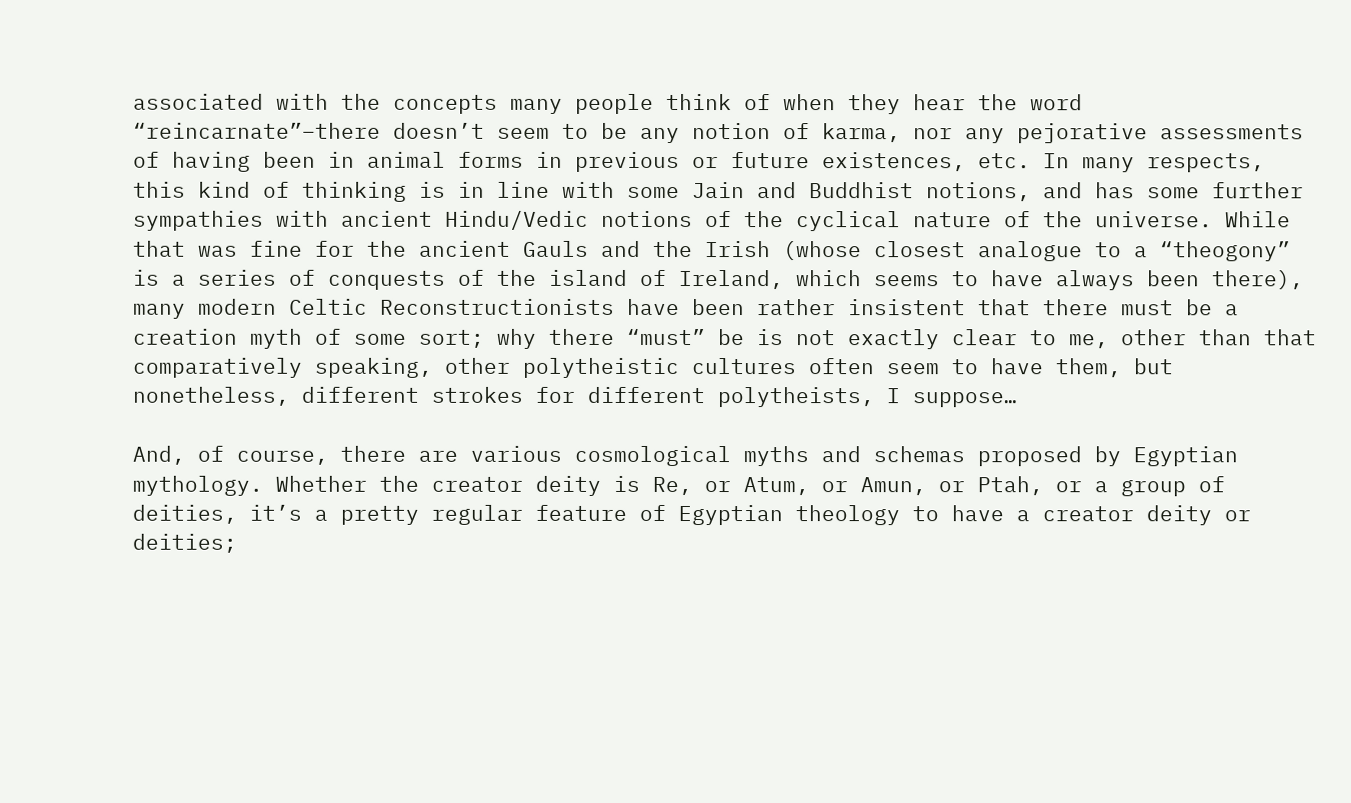associated with the concepts many people think of when they hear the word “reincarnate”–there doesn’t seem to be any notion of karma, nor any pejorative assessments of having been in animal forms in previous or future existences, etc. In many respects, this kind of thinking is in line with some Jain and Buddhist notions, and has some further sympathies with ancient Hindu/Vedic notions of the cyclical nature of the universe. While that was fine for the ancient Gauls and the Irish (whose closest analogue to a “theogony” is a series of conquests of the island of Ireland, which seems to have always been there), many modern Celtic Reconstructionists have been rather insistent that there must be a creation myth of some sort; why there “must” be is not exactly clear to me, other than that comparatively speaking, other polytheistic cultures often seem to have them, but nonetheless, different strokes for different polytheists, I suppose…

And, of course, there are various cosmological myths and schemas proposed by Egyptian mythology. Whether the creator deity is Re, or Atum, or Amun, or Ptah, or a group of deities, it’s a pretty regular feature of Egyptian theology to have a creator deity or deities;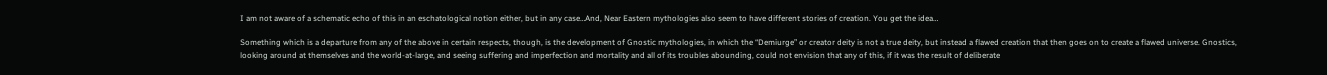I am not aware of a schematic echo of this in an eschatological notion either, but in any case…And, Near Eastern mythologies also seem to have different stories of creation. You get the idea…

Something which is a departure from any of the above in certain respects, though, is the development of Gnostic mythologies, in which the “Demiurge” or creator deity is not a true deity, but instead a flawed creation that then goes on to create a flawed universe. Gnostics, looking around at themselves and the world-at-large, and seeing suffering and imperfection and mortality and all of its troubles abounding, could not envision that any of this, if it was the result of deliberate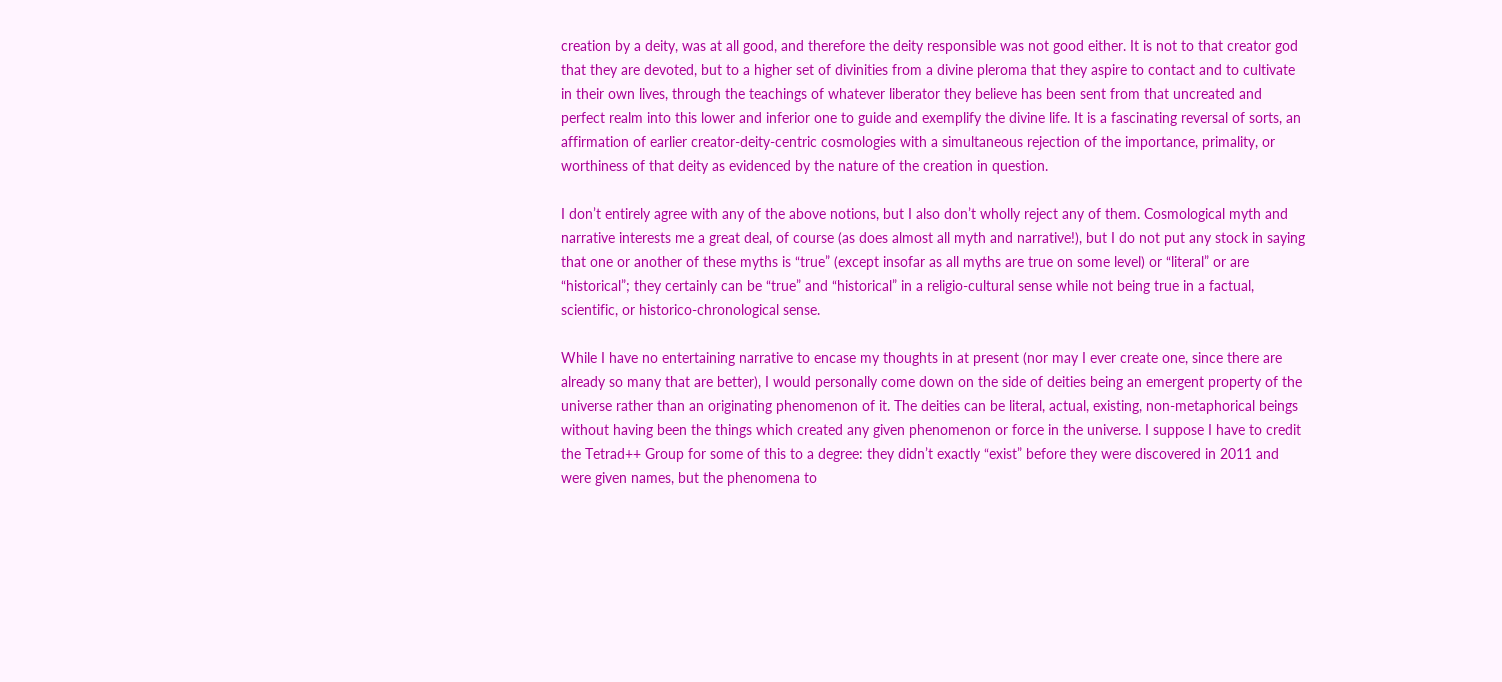creation by a deity, was at all good, and therefore the deity responsible was not good either. It is not to that creator god that they are devoted, but to a higher set of divinities from a divine pleroma that they aspire to contact and to cultivate in their own lives, through the teachings of whatever liberator they believe has been sent from that uncreated and perfect realm into this lower and inferior one to guide and exemplify the divine life. It is a fascinating reversal of sorts, an affirmation of earlier creator-deity-centric cosmologies with a simultaneous rejection of the importance, primality, or worthiness of that deity as evidenced by the nature of the creation in question.

I don’t entirely agree with any of the above notions, but I also don’t wholly reject any of them. Cosmological myth and narrative interests me a great deal, of course (as does almost all myth and narrative!), but I do not put any stock in saying that one or another of these myths is “true” (except insofar as all myths are true on some level) or “literal” or are “historical”; they certainly can be “true” and “historical” in a religio-cultural sense while not being true in a factual, scientific, or historico-chronological sense.

While I have no entertaining narrative to encase my thoughts in at present (nor may I ever create one, since there are already so many that are better), I would personally come down on the side of deities being an emergent property of the universe rather than an originating phenomenon of it. The deities can be literal, actual, existing, non-metaphorical beings without having been the things which created any given phenomenon or force in the universe. I suppose I have to credit the Tetrad++ Group for some of this to a degree: they didn’t exactly “exist” before they were discovered in 2011 and were given names, but the phenomena to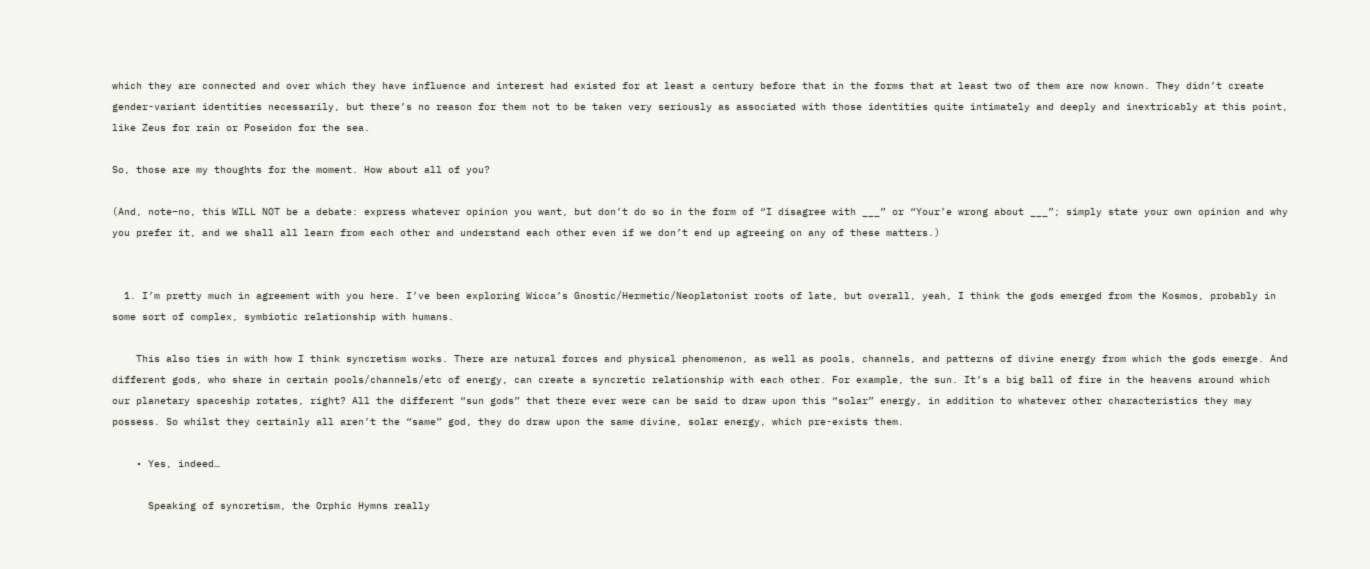which they are connected and over which they have influence and interest had existed for at least a century before that in the forms that at least two of them are now known. They didn’t create gender-variant identities necessarily, but there’s no reason for them not to be taken very seriously as associated with those identities quite intimately and deeply and inextricably at this point, like Zeus for rain or Poseidon for the sea.

So, those are my thoughts for the moment. How about all of you?

(And, note–no, this WILL NOT be a debate: express whatever opinion you want, but don’t do so in the form of “I disagree with ___” or “Your’e wrong about ___”; simply state your own opinion and why you prefer it, and we shall all learn from each other and understand each other even if we don’t end up agreeing on any of these matters.)


  1. I’m pretty much in agreement with you here. I’ve been exploring Wicca’s Gnostic/Hermetic/Neoplatonist roots of late, but overall, yeah, I think the gods emerged from the Kosmos, probably in some sort of complex, symbiotic relationship with humans.

    This also ties in with how I think syncretism works. There are natural forces and physical phenomenon, as well as pools, channels, and patterns of divine energy from which the gods emerge. And different gods, who share in certain pools/channels/etc of energy, can create a syncretic relationship with each other. For example, the sun. It’s a big ball of fire in the heavens around which our planetary spaceship rotates, right? All the different “sun gods” that there ever were can be said to draw upon this “solar” energy, in addition to whatever other characteristics they may possess. So whilst they certainly all aren’t the “same” god, they do draw upon the same divine, solar energy, which pre-exists them.

    • Yes, indeed…

      Speaking of syncretism, the Orphic Hymns really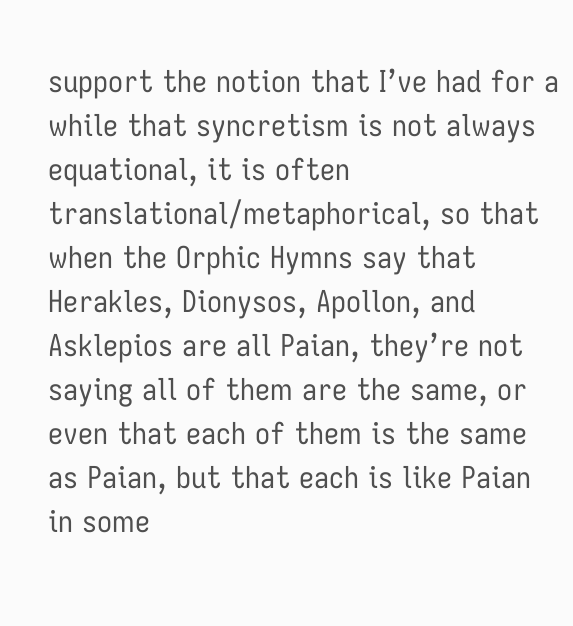support the notion that I’ve had for a while that syncretism is not always equational, it is often translational/metaphorical, so that when the Orphic Hymns say that Herakles, Dionysos, Apollon, and Asklepios are all Paian, they’re not saying all of them are the same, or even that each of them is the same as Paian, but that each is like Paian in some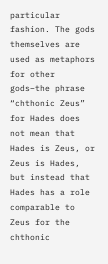particular fashion. The gods themselves are used as metaphors for other gods–the phrase “chthonic Zeus” for Hades does not mean that Hades is Zeus, or Zeus is Hades, but instead that Hades has a role comparable to Zeus for the chthonic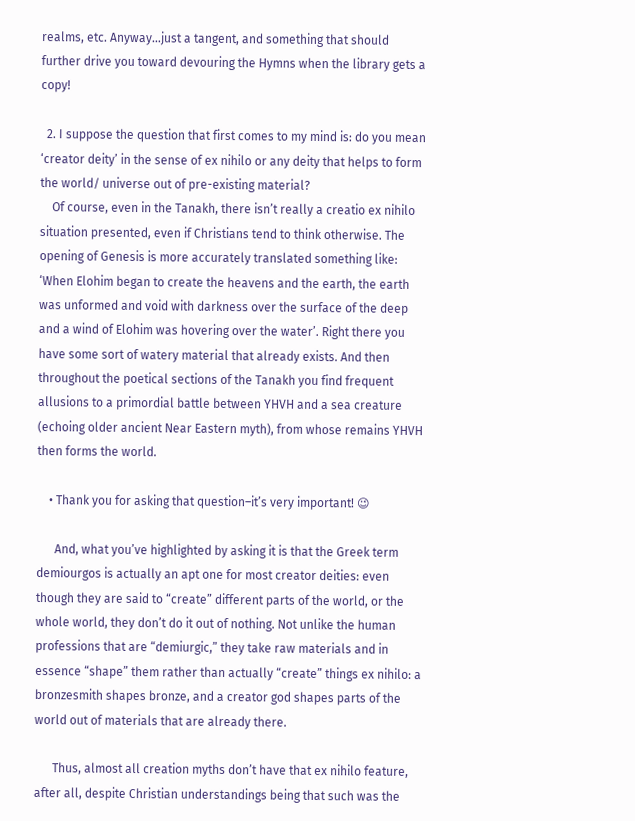realms, etc. Anyway…just a tangent, and something that should further drive you toward devouring the Hymns when the library gets a copy!

  2. I suppose the question that first comes to my mind is: do you mean ‘creator deity’ in the sense of ex nihilo or any deity that helps to form the world/ universe out of pre-existing material?
    Of course, even in the Tanakh, there isn’t really a creatio ex nihilo situation presented, even if Christians tend to think otherwise. The opening of Genesis is more accurately translated something like: ‘When Elohim began to create the heavens and the earth, the earth was unformed and void with darkness over the surface of the deep and a wind of Elohim was hovering over the water’. Right there you have some sort of watery material that already exists. And then throughout the poetical sections of the Tanakh you find frequent allusions to a primordial battle between YHVH and a sea creature (echoing older ancient Near Eastern myth), from whose remains YHVH then forms the world.

    • Thank you for asking that question–it’s very important! 😉

      And, what you’ve highlighted by asking it is that the Greek term demiourgos is actually an apt one for most creator deities: even though they are said to “create” different parts of the world, or the whole world, they don’t do it out of nothing. Not unlike the human professions that are “demiurgic,” they take raw materials and in essence “shape” them rather than actually “create” things ex nihilo: a bronzesmith shapes bronze, and a creator god shapes parts of the world out of materials that are already there.

      Thus, almost all creation myths don’t have that ex nihilo feature, after all, despite Christian understandings being that such was the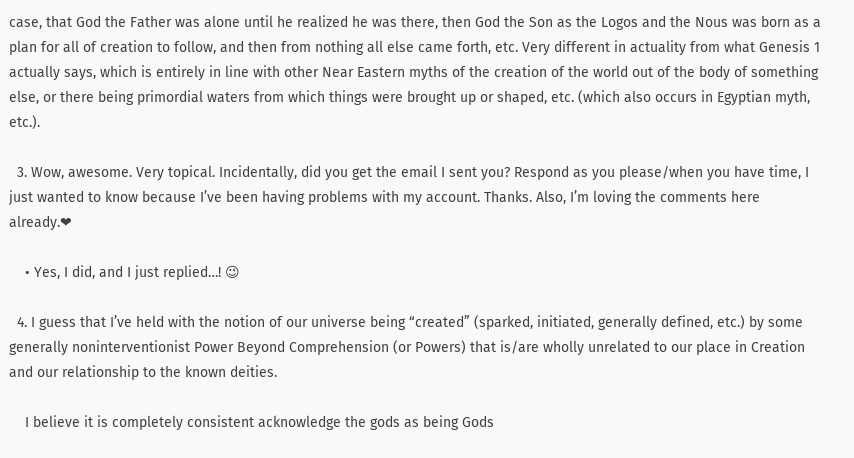case, that God the Father was alone until he realized he was there, then God the Son as the Logos and the Nous was born as a plan for all of creation to follow, and then from nothing all else came forth, etc. Very different in actuality from what Genesis 1 actually says, which is entirely in line with other Near Eastern myths of the creation of the world out of the body of something else, or there being primordial waters from which things were brought up or shaped, etc. (which also occurs in Egyptian myth, etc.).

  3. Wow, awesome. Very topical. Incidentally, did you get the email I sent you? Respond as you please/when you have time, I just wanted to know because I’ve been having problems with my account. Thanks. Also, I’m loving the comments here already.❤

    • Yes, I did, and I just replied…! 😉

  4. I guess that I’ve held with the notion of our universe being “created” (sparked, initiated, generally defined, etc.) by some generally noninterventionist Power Beyond Comprehension (or Powers) that is/are wholly unrelated to our place in Creation and our relationship to the known deities.

    I believe it is completely consistent acknowledge the gods as being Gods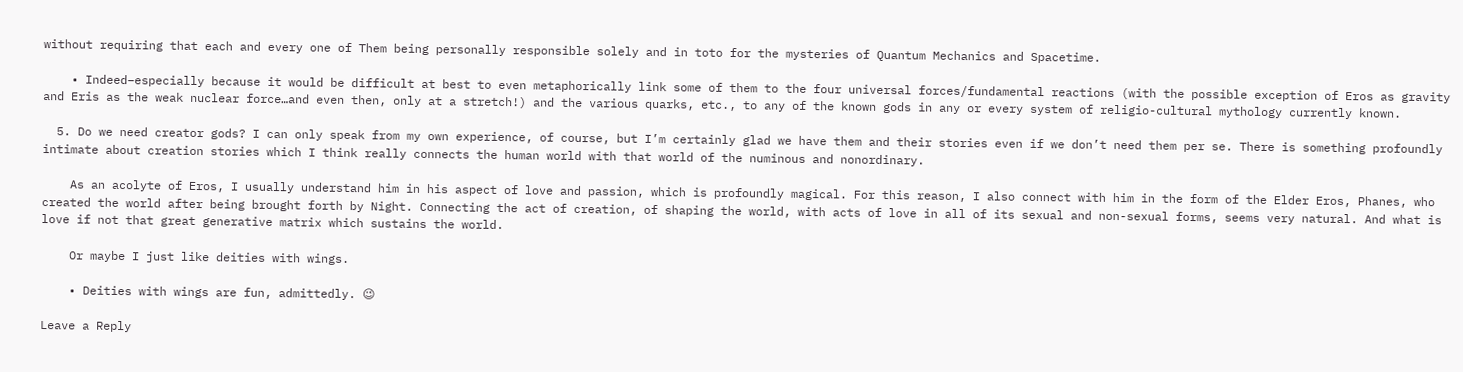without requiring that each and every one of Them being personally responsible solely and in toto for the mysteries of Quantum Mechanics and Spacetime.

    • Indeed–especially because it would be difficult at best to even metaphorically link some of them to the four universal forces/fundamental reactions (with the possible exception of Eros as gravity and Eris as the weak nuclear force…and even then, only at a stretch!) and the various quarks, etc., to any of the known gods in any or every system of religio-cultural mythology currently known.

  5. Do we need creator gods? I can only speak from my own experience, of course, but I’m certainly glad we have them and their stories even if we don’t need them per se. There is something profoundly intimate about creation stories which I think really connects the human world with that world of the numinous and nonordinary.

    As an acolyte of Eros, I usually understand him in his aspect of love and passion, which is profoundly magical. For this reason, I also connect with him in the form of the Elder Eros, Phanes, who created the world after being brought forth by Night. Connecting the act of creation, of shaping the world, with acts of love in all of its sexual and non-sexual forms, seems very natural. And what is love if not that great generative matrix which sustains the world.

    Or maybe I just like deities with wings.

    • Deities with wings are fun, admittedly. 😉

Leave a Reply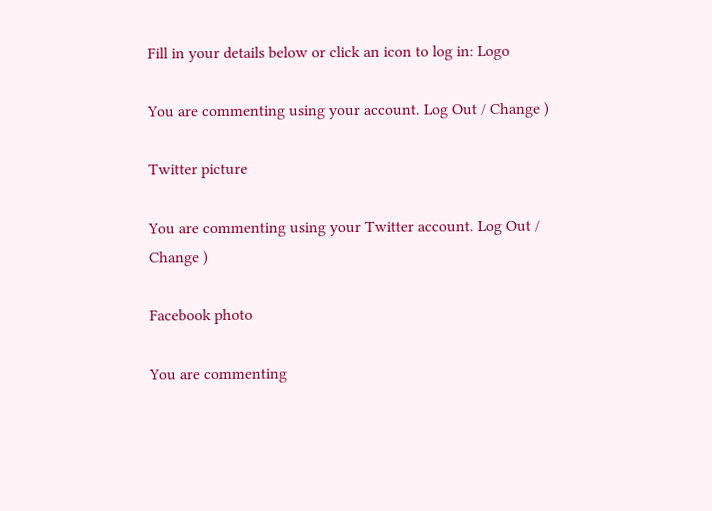Fill in your details below or click an icon to log in: Logo

You are commenting using your account. Log Out / Change )

Twitter picture

You are commenting using your Twitter account. Log Out / Change )

Facebook photo

You are commenting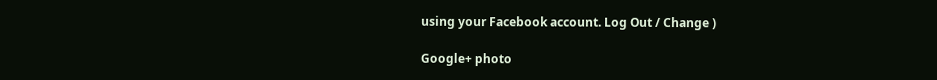using your Facebook account. Log Out / Change )

Google+ photo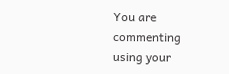You are commenting using your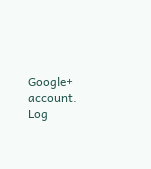Google+ account. Log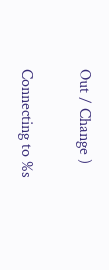Out / Change )

Connecting to %s